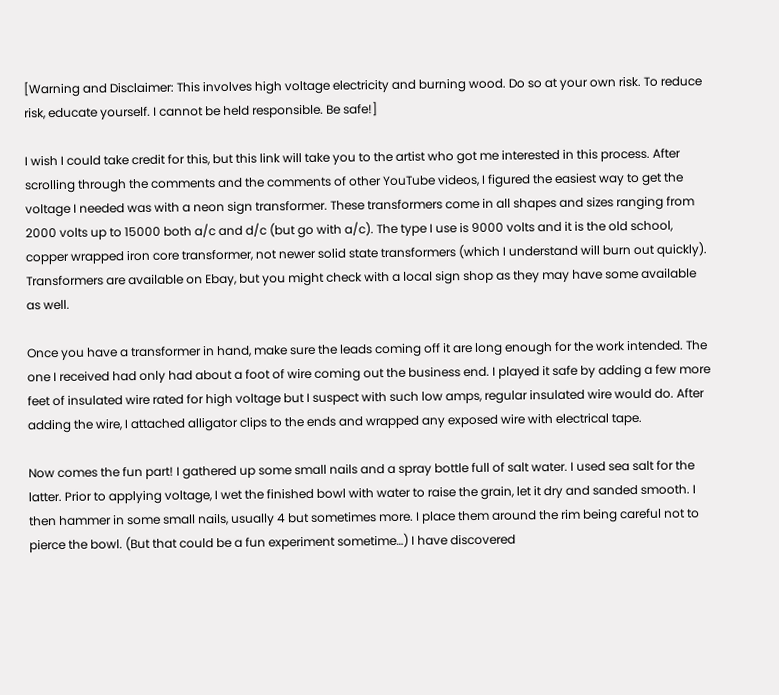[Warning and Disclaimer: This involves high voltage electricity and burning wood. Do so at your own risk. To reduce risk, educate yourself. I cannot be held responsible. Be safe!]

I wish I could take credit for this, but this link will take you to the artist who got me interested in this process. After scrolling through the comments and the comments of other YouTube videos, I figured the easiest way to get the voltage I needed was with a neon sign transformer. These transformers come in all shapes and sizes ranging from 2000 volts up to 15000 both a/c and d/c (but go with a/c). The type I use is 9000 volts and it is the old school, copper wrapped iron core transformer, not newer solid state transformers (which I understand will burn out quickly). Transformers are available on Ebay, but you might check with a local sign shop as they may have some available as well.

Once you have a transformer in hand, make sure the leads coming off it are long enough for the work intended. The one I received had only had about a foot of wire coming out the business end. I played it safe by adding a few more feet of insulated wire rated for high voltage but I suspect with such low amps, regular insulated wire would do. After adding the wire, I attached alligator clips to the ends and wrapped any exposed wire with electrical tape.

Now comes the fun part! I gathered up some small nails and a spray bottle full of salt water. I used sea salt for the latter. Prior to applying voltage, I wet the finished bowl with water to raise the grain, let it dry and sanded smooth. I then hammer in some small nails, usually 4 but sometimes more. I place them around the rim being careful not to pierce the bowl. (But that could be a fun experiment sometime…) I have discovered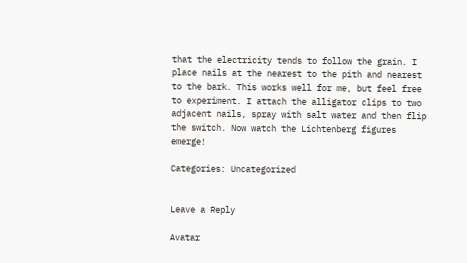that the electricity tends to follow the grain. I place nails at the nearest to the pith and nearest to the bark. This works well for me, but feel free to experiment. I attach the alligator clips to two adjacent nails, spray with salt water and then flip the switch. Now watch the Lichtenberg figures emerge!

Categories: Uncategorized


Leave a Reply

Avatar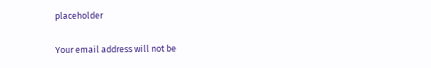placeholder

Your email address will not be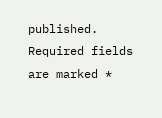published. Required fields are marked *